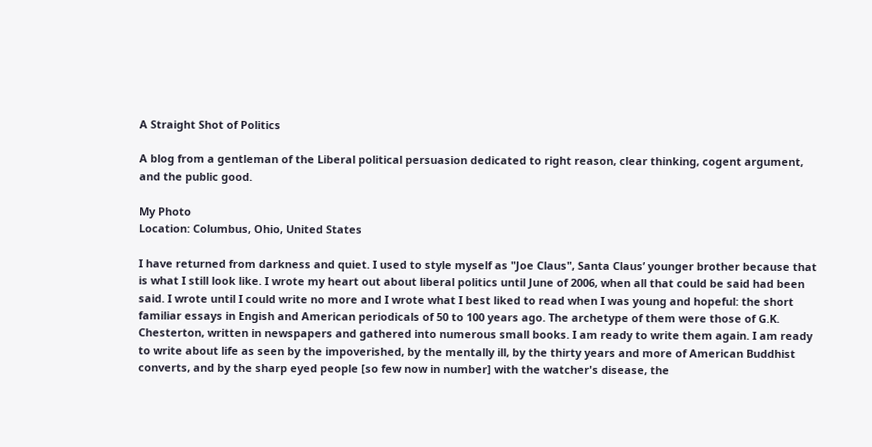A Straight Shot of Politics

A blog from a gentleman of the Liberal political persuasion dedicated to right reason, clear thinking, cogent argument, and the public good.

My Photo
Location: Columbus, Ohio, United States

I have returned from darkness and quiet. I used to style myself as "Joe Claus", Santa Claus’ younger brother because that is what I still look like. I wrote my heart out about liberal politics until June of 2006, when all that could be said had been said. I wrote until I could write no more and I wrote what I best liked to read when I was young and hopeful: the short familiar essays in Engish and American periodicals of 50 to 100 years ago. The archetype of them were those of G.K. Chesterton, written in newspapers and gathered into numerous small books. I am ready to write them again. I am ready to write about life as seen by the impoverished, by the mentally ill, by the thirty years and more of American Buddhist converts, and by the sharp eyed people [so few now in number] with the watcher's disease, the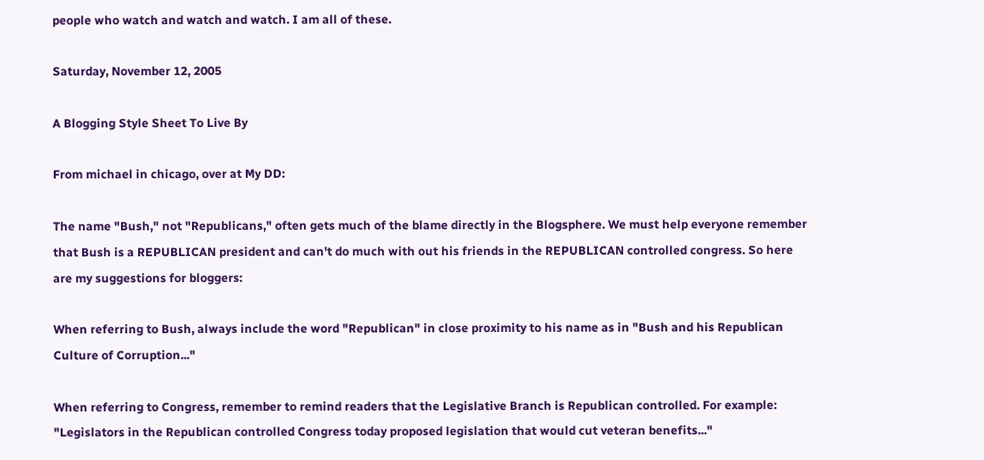people who watch and watch and watch. I am all of these.

Saturday, November 12, 2005

A Blogging Style Sheet To Live By

From michael in chicago, over at My DD:

The name "Bush," not "Republicans," often gets much of the blame directly in the Blogsphere. We must help everyone remember that Bush is a REPUBLICAN president and can't do much with out his friends in the REPUBLICAN controlled congress. So here are my suggestions for bloggers:

When referring to Bush, always include the word "Republican" in close proximity to his name as in "Bush and his Republican Culture of Corruption..."

When referring to Congress, remember to remind readers that the Legislative Branch is Republican controlled. For example: "Legislators in the Republican controlled Congress today proposed legislation that would cut veteran benefits..."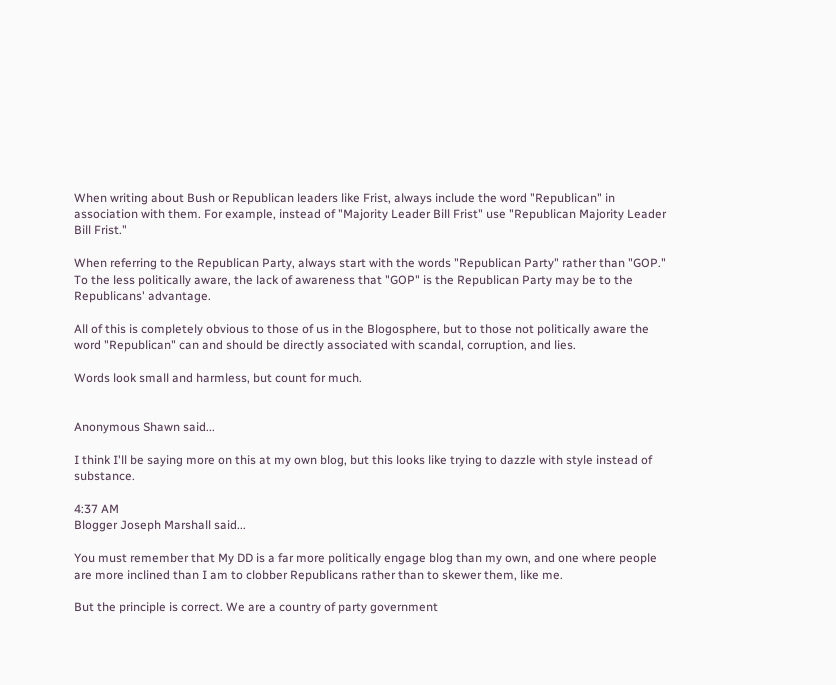When writing about Bush or Republican leaders like Frist, always include the word "Republican" in association with them. For example, instead of "Majority Leader Bill Frist" use "Republican Majority Leader Bill Frist."

When referring to the Republican Party, always start with the words "Republican Party" rather than "GOP." To the less politically aware, the lack of awareness that "GOP" is the Republican Party may be to the Republicans' advantage.

All of this is completely obvious to those of us in the Blogosphere, but to those not politically aware the word "Republican" can and should be directly associated with scandal, corruption, and lies.

Words look small and harmless, but count for much.


Anonymous Shawn said...

I think I'll be saying more on this at my own blog, but this looks like trying to dazzle with style instead of substance.

4:37 AM
Blogger Joseph Marshall said...

You must remember that My DD is a far more politically engage blog than my own, and one where people are more inclined than I am to clobber Republicans rather than to skewer them, like me.

But the principle is correct. We are a country of party government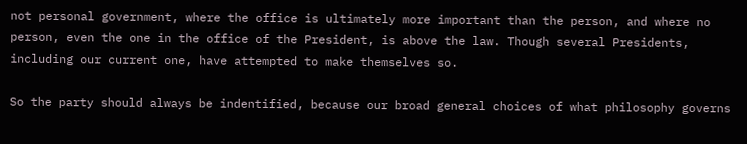not personal government, where the office is ultimately more important than the person, and where no person, even the one in the office of the President, is above the law. Though several Presidents, including our current one, have attempted to make themselves so.

So the party should always be indentified, because our broad general choices of what philosophy governs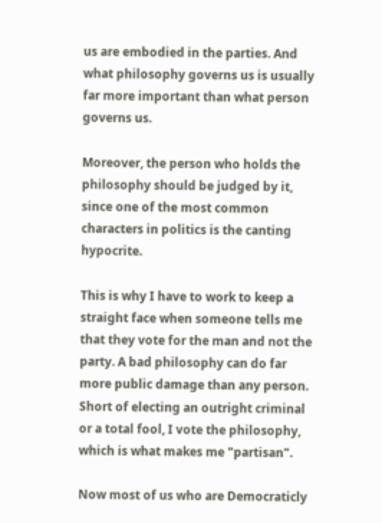us are embodied in the parties. And what philosophy governs us is usually far more important than what person governs us.

Moreover, the person who holds the philosophy should be judged by it, since one of the most common characters in politics is the canting hypocrite.

This is why I have to work to keep a straight face when someone tells me that they vote for the man and not the party. A bad philosophy can do far more public damage than any person. Short of electing an outright criminal or a total fool, I vote the philosophy, which is what makes me "partisan".

Now most of us who are Democraticly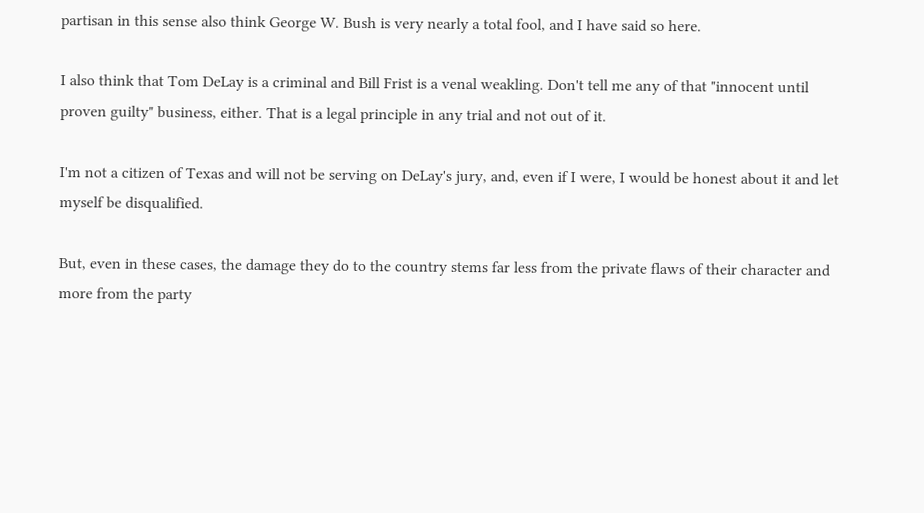partisan in this sense also think George W. Bush is very nearly a total fool, and I have said so here.

I also think that Tom DeLay is a criminal and Bill Frist is a venal weakling. Don't tell me any of that "innocent until proven guilty" business, either. That is a legal principle in any trial and not out of it.

I'm not a citizen of Texas and will not be serving on DeLay's jury, and, even if I were, I would be honest about it and let myself be disqualified.

But, even in these cases, the damage they do to the country stems far less from the private flaws of their character and more from the party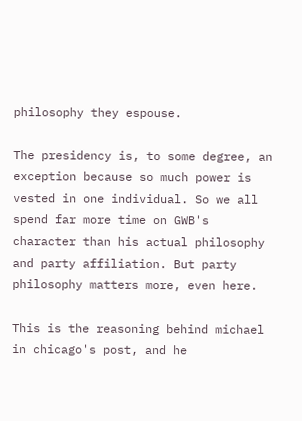philosophy they espouse.

The presidency is, to some degree, an exception because so much power is vested in one individual. So we all spend far more time on GWB's character than his actual philosophy and party affiliation. But party philosophy matters more, even here.

This is the reasoning behind michael in chicago's post, and he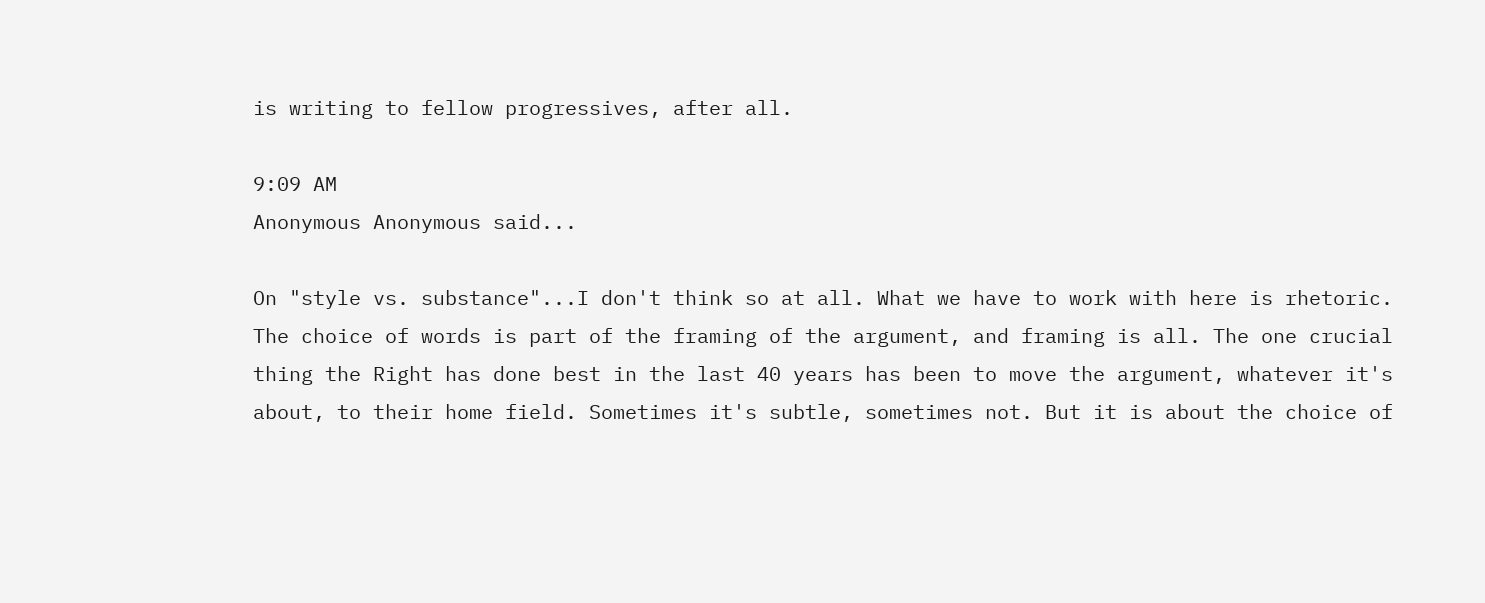is writing to fellow progressives, after all.

9:09 AM
Anonymous Anonymous said...

On "style vs. substance"...I don't think so at all. What we have to work with here is rhetoric. The choice of words is part of the framing of the argument, and framing is all. The one crucial thing the Right has done best in the last 40 years has been to move the argument, whatever it's about, to their home field. Sometimes it's subtle, sometimes not. But it is about the choice of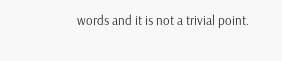words and it is not a trivial point.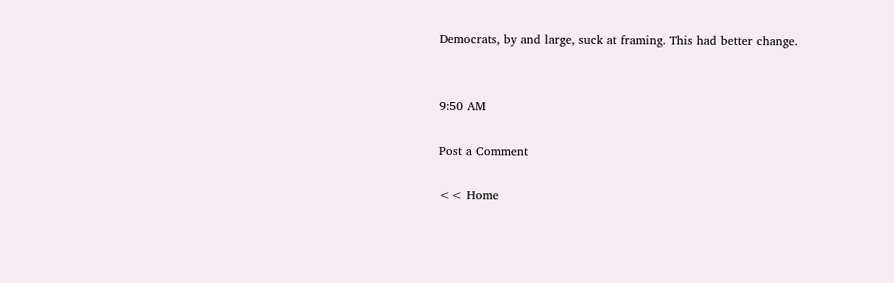Democrats, by and large, suck at framing. This had better change.


9:50 AM

Post a Comment

<< Home